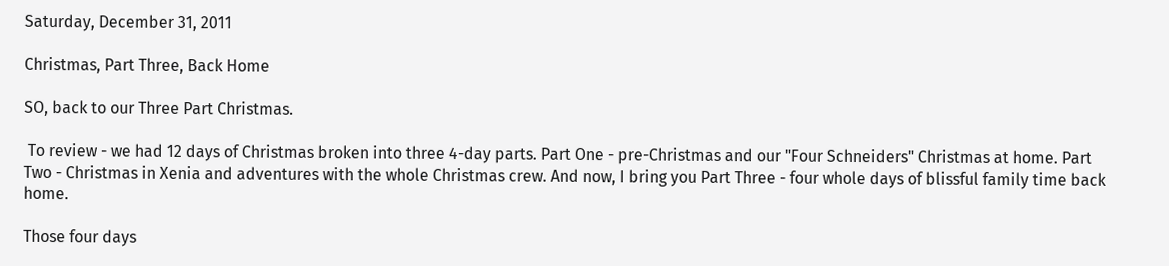Saturday, December 31, 2011

Christmas, Part Three, Back Home

SO, back to our Three Part Christmas.

 To review - we had 12 days of Christmas broken into three 4-day parts. Part One - pre-Christmas and our "Four Schneiders" Christmas at home. Part Two - Christmas in Xenia and adventures with the whole Christmas crew. And now, I bring you Part Three - four whole days of blissful family time back home.

Those four days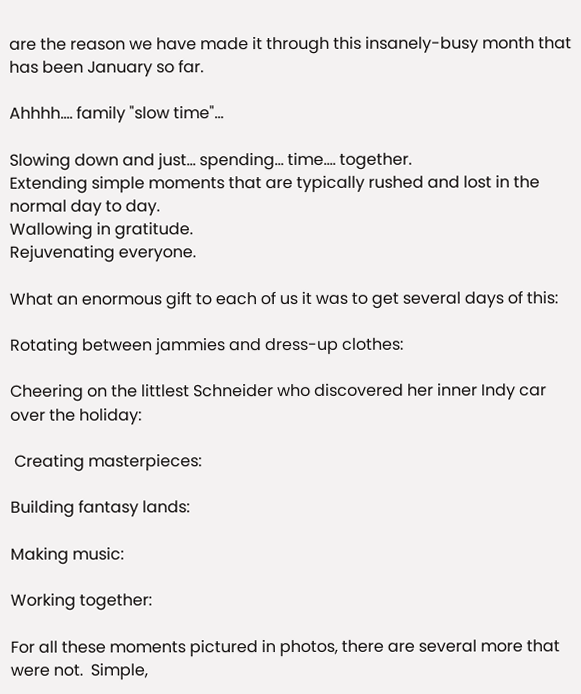are the reason we have made it through this insanely-busy month that has been January so far.

Ahhhh.... family "slow time"...

Slowing down and just... spending... time.... together.
Extending simple moments that are typically rushed and lost in the normal day to day.
Wallowing in gratitude.
Rejuvenating everyone.

What an enormous gift to each of us it was to get several days of this:

Rotating between jammies and dress-up clothes:

Cheering on the littlest Schneider who discovered her inner Indy car over the holiday:

 Creating masterpieces:

Building fantasy lands:

Making music:

Working together:

For all these moments pictured in photos, there are several more that were not.  Simple,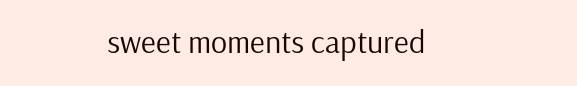sweet moments captured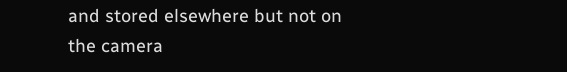and stored elsewhere but not on the camera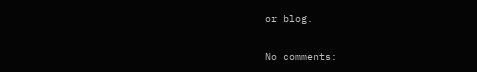or blog.

No comments: